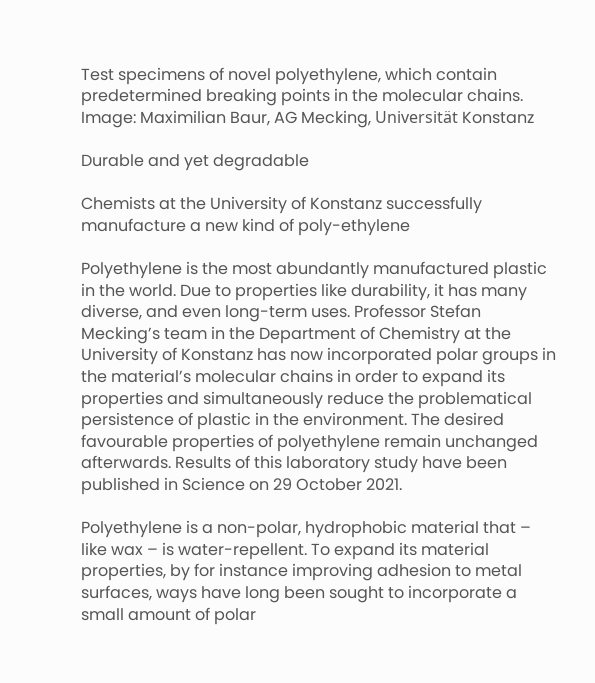Test specimens of novel polyethylene, which contain predetermined breaking points in the molecular chains. Image: Maximilian Baur, AG Mecking, Universität Konstanz

Durable and yet degradable

Chemists at the University of Konstanz successfully manufacture a new kind of poly-ethylene

Polyethylene is the most abundantly manufactured plastic in the world. Due to properties like durability, it has many diverse, and even long-term uses. Professor Stefan Mecking’s team in the Department of Chemistry at the University of Konstanz has now incorporated polar groups in the material’s molecular chains in order to expand its properties and simultaneously reduce the problematical persistence of plastic in the environment. The desired favourable properties of polyethylene remain unchanged afterwards. Results of this laboratory study have been published in Science on 29 October 2021.

Polyethylene is a non-polar, hydrophobic material that – like wax – is water-repellent. To expand its material properties, by for instance improving adhesion to metal surfaces, ways have long been sought to incorporate a small amount of polar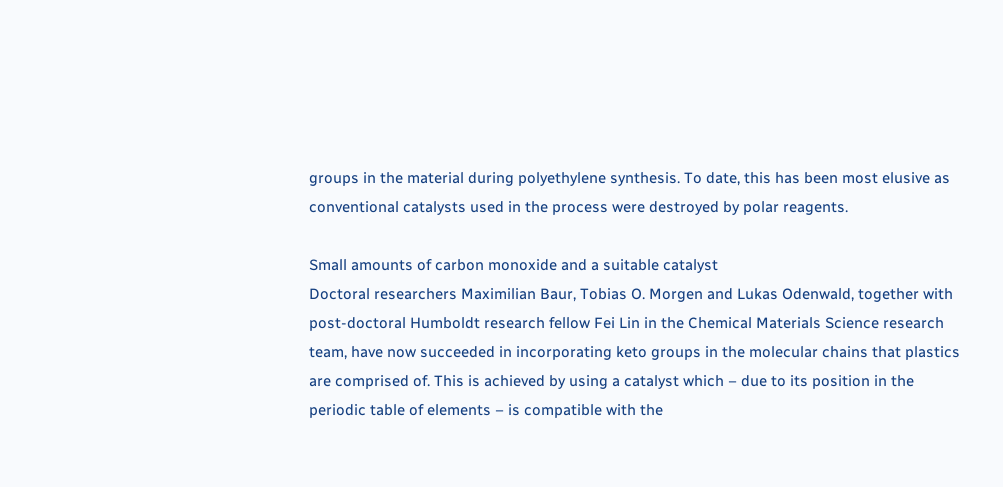groups in the material during polyethylene synthesis. To date, this has been most elusive as conventional catalysts used in the process were destroyed by polar reagents.

Small amounts of carbon monoxide and a suitable catalyst
Doctoral researchers Maximilian Baur, Tobias O. Morgen and Lukas Odenwald, together with post-doctoral Humboldt research fellow Fei Lin in the Chemical Materials Science research team, have now succeeded in incorporating keto groups in the molecular chains that plastics are comprised of. This is achieved by using a catalyst which – due to its position in the periodic table of elements – is compatible with the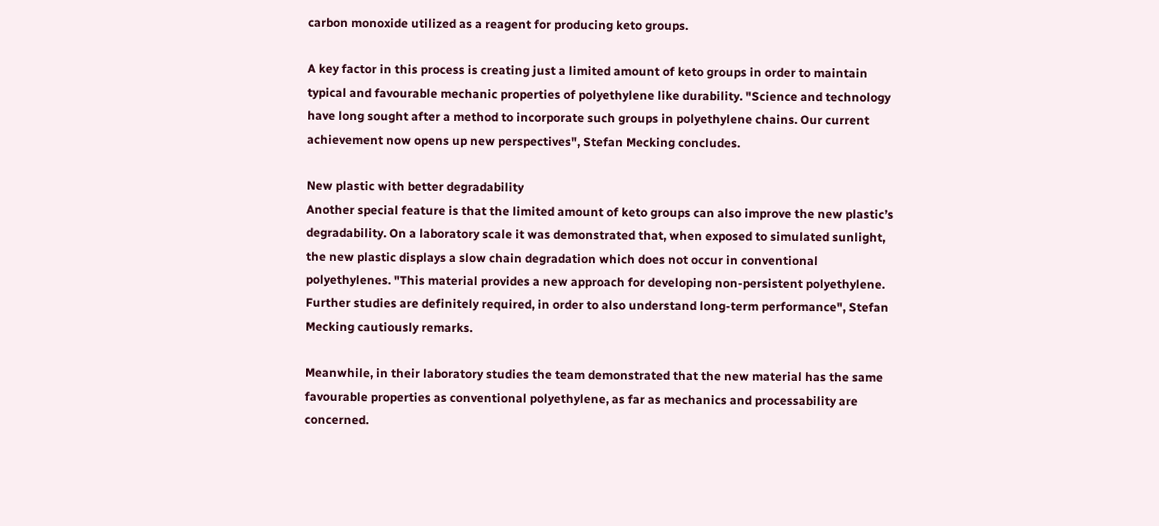carbon monoxide utilized as a reagent for producing keto groups.

A key factor in this process is creating just a limited amount of keto groups in order to maintain typical and favourable mechanic properties of polyethylene like durability. "Science and technology have long sought after a method to incorporate such groups in polyethylene chains. Our current achievement now opens up new perspectives", Stefan Mecking concludes.

New plastic with better degradability
Another special feature is that the limited amount of keto groups can also improve the new plastic’s degradability. On a laboratory scale it was demonstrated that, when exposed to simulated sunlight, the new plastic displays a slow chain degradation which does not occur in conventional polyethylenes. "This material provides a new approach for developing non-persistent polyethylene. Further studies are definitely required, in order to also understand long-term performance", Stefan Mecking cautiously remarks.

Meanwhile, in their laboratory studies the team demonstrated that the new material has the same favourable properties as conventional polyethylene, as far as mechanics and processability are concerned.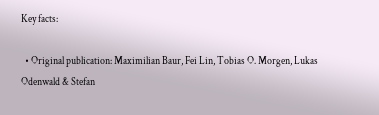Key facts:

  • Original publication: Maximilian Baur, Fei Lin, Tobias O. Morgen, Lukas Odenwald & Stefan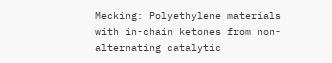Mecking: Polyethylene materials with in-chain ketones from non-alternating catalytic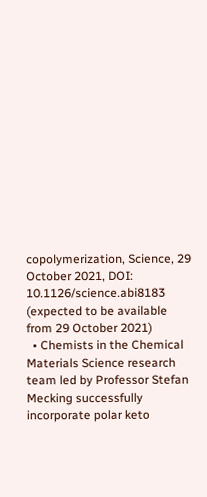copolymerization, Science, 29 October 2021, DOI: 10.1126/science.abi8183 (expected to be available from 29 October 2021)
  • Chemists in the Chemical Materials Science research team led by Professor Stefan Mecking successfully incorporate polar keto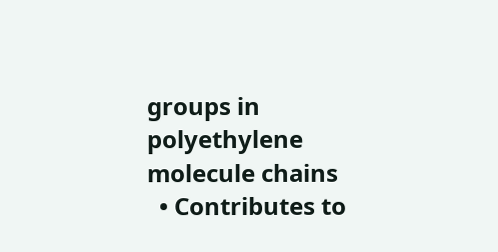groups in polyethylene molecule chains
  • Contributes to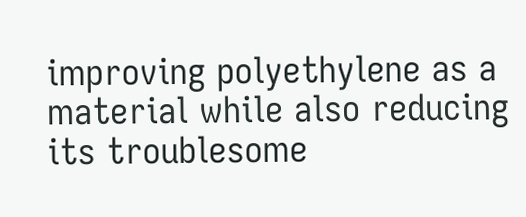improving polyethylene as a material while also reducing its troublesome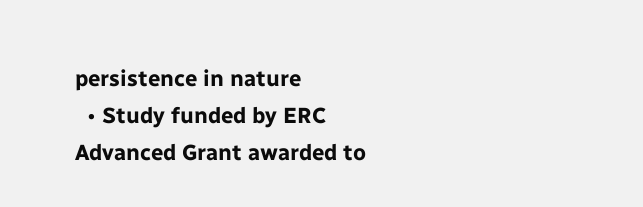persistence in nature
  • Study funded by ERC Advanced Grant awarded to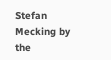Stefan Mecking by the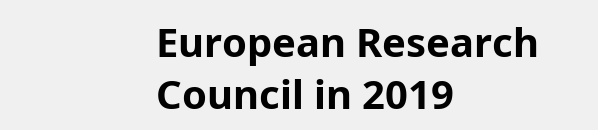European Research Council in 2019